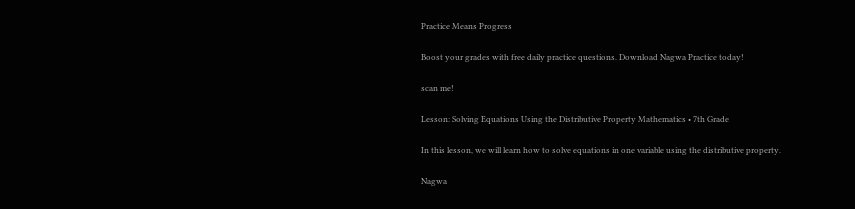Practice Means Progress

Boost your grades with free daily practice questions. Download Nagwa Practice today!

scan me!

Lesson: Solving Equations Using the Distributive Property Mathematics • 7th Grade

In this lesson, we will learn how to solve equations in one variable using the distributive property.

Nagwa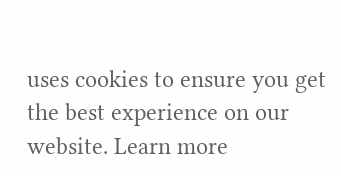uses cookies to ensure you get the best experience on our website. Learn more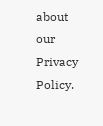about our Privacy Policy.